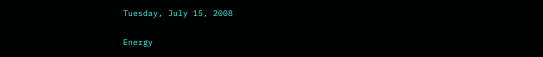Tuesday, July 15, 2008

Energy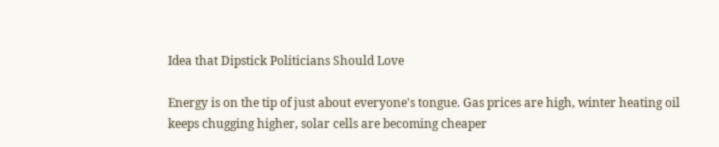Idea that Dipstick Politicians Should Love

Energy is on the tip of just about everyone's tongue. Gas prices are high, winter heating oil keeps chugging higher, solar cells are becoming cheaper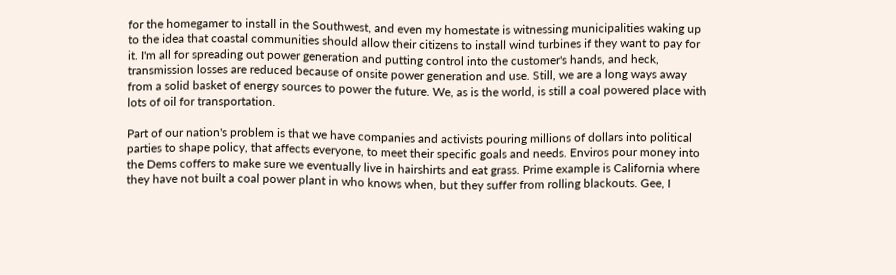for the homegamer to install in the Southwest, and even my homestate is witnessing municipalities waking up to the idea that coastal communities should allow their citizens to install wind turbines if they want to pay for it. I'm all for spreading out power generation and putting control into the customer's hands, and heck, transmission losses are reduced because of onsite power generation and use. Still, we are a long ways away from a solid basket of energy sources to power the future. We, as is the world, is still a coal powered place with lots of oil for transportation.

Part of our nation's problem is that we have companies and activists pouring millions of dollars into political parties to shape policy, that affects everyone, to meet their specific goals and needs. Enviros pour money into the Dems coffers to make sure we eventually live in hairshirts and eat grass. Prime example is California where they have not built a coal power plant in who knows when, but they suffer from rolling blackouts. Gee, I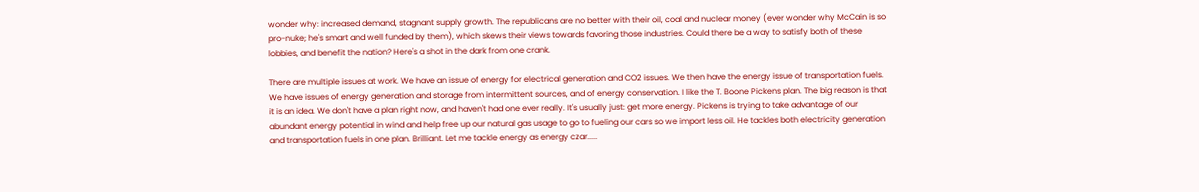wonder why: increased demand, stagnant supply growth. The republicans are no better with their oil, coal and nuclear money (ever wonder why McCain is so pro-nuke; he's smart and well funded by them), which skews their views towards favoring those industries. Could there be a way to satisfy both of these lobbies, and benefit the nation? Here's a shot in the dark from one crank.

There are multiple issues at work. We have an issue of energy for electrical generation and CO2 issues. We then have the energy issue of transportation fuels. We have issues of energy generation and storage from intermittent sources, and of energy conservation. I like the T. Boone Pickens plan. The big reason is that it is an idea. We don't have a plan right now, and haven't had one ever really. It's usually just: get more energy. Pickens is trying to take advantage of our abundant energy potential in wind and help free up our natural gas usage to go to fueling our cars so we import less oil. He tackles both electricity generation and transportation fuels in one plan. Brilliant. Let me tackle energy as energy czar.....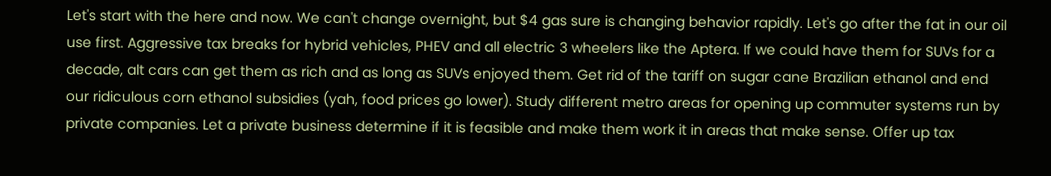Let's start with the here and now. We can't change overnight, but $4 gas sure is changing behavior rapidly. Let's go after the fat in our oil use first. Aggressive tax breaks for hybrid vehicles, PHEV and all electric 3 wheelers like the Aptera. If we could have them for SUVs for a decade, alt cars can get them as rich and as long as SUVs enjoyed them. Get rid of the tariff on sugar cane Brazilian ethanol and end our ridiculous corn ethanol subsidies (yah, food prices go lower). Study different metro areas for opening up commuter systems run by private companies. Let a private business determine if it is feasible and make them work it in areas that make sense. Offer up tax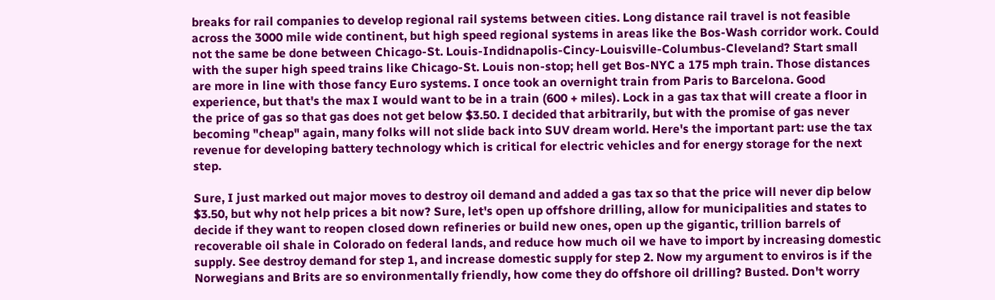breaks for rail companies to develop regional rail systems between cities. Long distance rail travel is not feasible across the 3000 mile wide continent, but high speed regional systems in areas like the Bos-Wash corridor work. Could not the same be done between Chicago-St. Louis-Indidnapolis-Cincy-Louisville-Columbus-Cleveland? Start small with the super high speed trains like Chicago-St. Louis non-stop; hell get Bos-NYC a 175 mph train. Those distances are more in line with those fancy Euro systems. I once took an overnight train from Paris to Barcelona. Good experience, but that's the max I would want to be in a train (600 + miles). Lock in a gas tax that will create a floor in the price of gas so that gas does not get below $3.50. I decided that arbitrarily, but with the promise of gas never becoming "cheap" again, many folks will not slide back into SUV dream world. Here's the important part: use the tax revenue for developing battery technology which is critical for electric vehicles and for energy storage for the next step.

Sure, I just marked out major moves to destroy oil demand and added a gas tax so that the price will never dip below $3.50, but why not help prices a bit now? Sure, let's open up offshore drilling, allow for municipalities and states to decide if they want to reopen closed down refineries or build new ones, open up the gigantic, trillion barrels of recoverable oil shale in Colorado on federal lands, and reduce how much oil we have to import by increasing domestic supply. See destroy demand for step 1, and increase domestic supply for step 2. Now my argument to enviros is if the Norwegians and Brits are so environmentally friendly, how come they do offshore oil drilling? Busted. Don't worry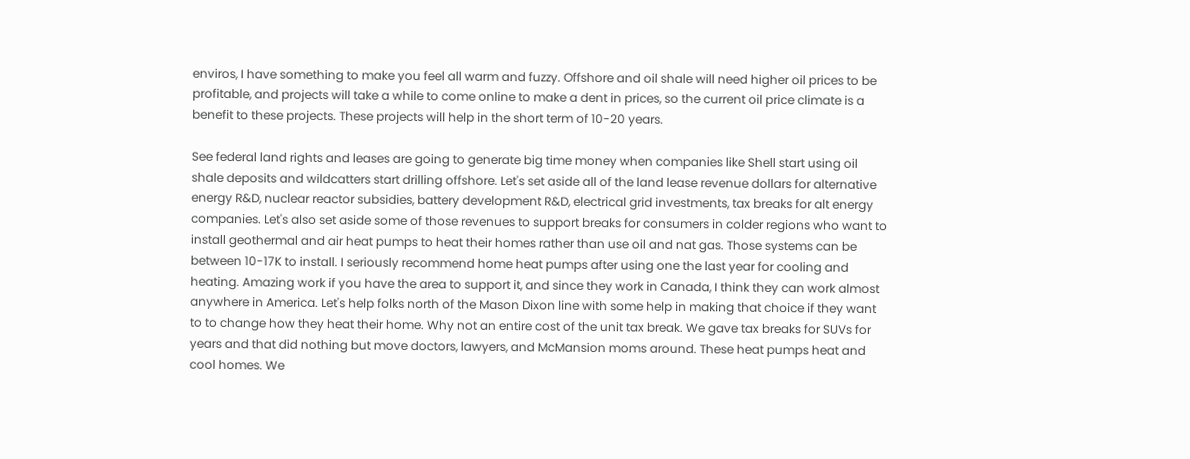enviros, I have something to make you feel all warm and fuzzy. Offshore and oil shale will need higher oil prices to be profitable, and projects will take a while to come online to make a dent in prices, so the current oil price climate is a benefit to these projects. These projects will help in the short term of 10-20 years.

See federal land rights and leases are going to generate big time money when companies like Shell start using oil shale deposits and wildcatters start drilling offshore. Let's set aside all of the land lease revenue dollars for alternative energy R&D, nuclear reactor subsidies, battery development R&D, electrical grid investments, tax breaks for alt energy companies. Let's also set aside some of those revenues to support breaks for consumers in colder regions who want to install geothermal and air heat pumps to heat their homes rather than use oil and nat gas. Those systems can be between 10-17K to install. I seriously recommend home heat pumps after using one the last year for cooling and heating. Amazing work if you have the area to support it, and since they work in Canada, I think they can work almost anywhere in America. Let's help folks north of the Mason Dixon line with some help in making that choice if they want to to change how they heat their home. Why not an entire cost of the unit tax break. We gave tax breaks for SUVs for years and that did nothing but move doctors, lawyers, and McMansion moms around. These heat pumps heat and cool homes. We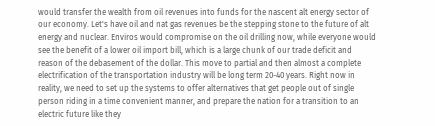would transfer the wealth from oil revenues into funds for the nascent alt energy sector of our economy. Let's have oil and nat gas revenues be the stepping stone to the future of alt energy and nuclear. Enviros would compromise on the oil drilling now, while everyone would see the benefit of a lower oil import bill, which is a large chunk of our trade deficit and reason of the debasement of the dollar. This move to partial and then almost a complete electrification of the transportation industry will be long term 20-40 years. Right now in reality, we need to set up the systems to offer alternatives that get people out of single person riding in a time convenient manner, and prepare the nation for a transition to an electric future like they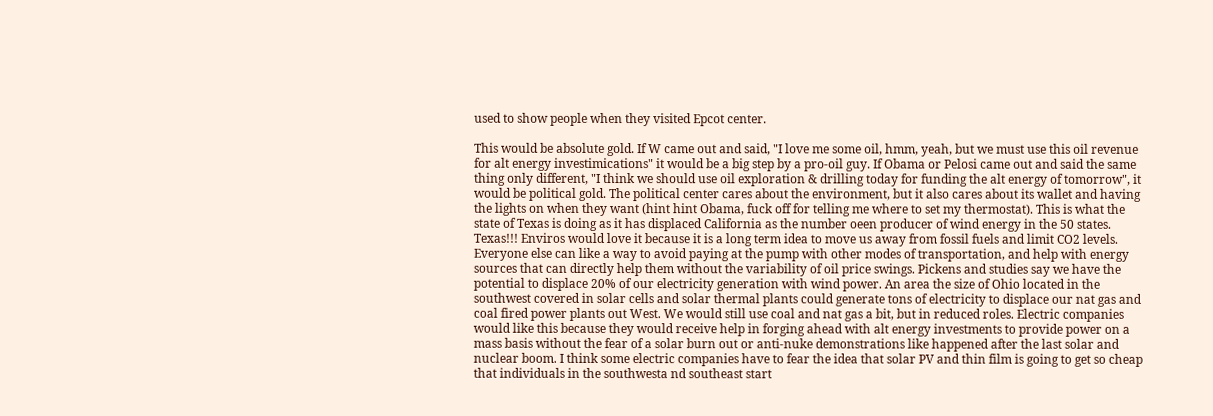used to show people when they visited Epcot center.

This would be absolute gold. If W came out and said, "I love me some oil, hmm, yeah, but we must use this oil revenue for alt energy investimications" it would be a big step by a pro-oil guy. If Obama or Pelosi came out and said the same thing only different, "I think we should use oil exploration & drilling today for funding the alt energy of tomorrow", it would be political gold. The political center cares about the environment, but it also cares about its wallet and having the lights on when they want (hint hint Obama, fuck off for telling me where to set my thermostat). This is what the state of Texas is doing as it has displaced California as the number oeen producer of wind energy in the 50 states. Texas!!! Enviros would love it because it is a long term idea to move us away from fossil fuels and limit CO2 levels. Everyone else can like a way to avoid paying at the pump with other modes of transportation, and help with energy sources that can directly help them without the variability of oil price swings. Pickens and studies say we have the potential to displace 20% of our electricity generation with wind power. An area the size of Ohio located in the southwest covered in solar cells and solar thermal plants could generate tons of electricity to displace our nat gas and coal fired power plants out West. We would still use coal and nat gas a bit, but in reduced roles. Electric companies would like this because they would receive help in forging ahead with alt energy investments to provide power on a mass basis without the fear of a solar burn out or anti-nuke demonstrations like happened after the last solar and nuclear boom. I think some electric companies have to fear the idea that solar PV and thin film is going to get so cheap that individuals in the southwesta nd southeast start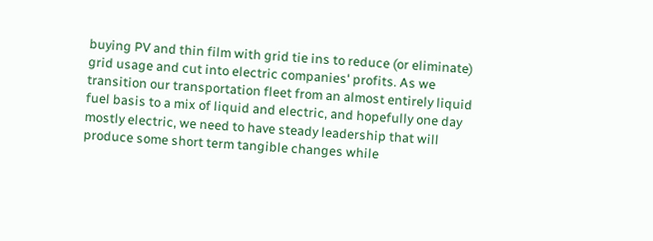buying PV and thin film with grid tie ins to reduce (or eliminate) grid usage and cut into electric companies' profits. As we transition our transportation fleet from an almost entirely liquid fuel basis to a mix of liquid and electric, and hopefully one day mostly electric, we need to have steady leadership that will produce some short term tangible changes while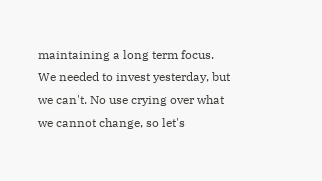maintaining a long term focus. We needed to invest yesterday, but we can't. No use crying over what we cannot change, so let's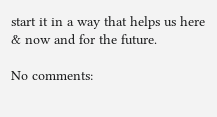start it in a way that helps us here & now and for the future.

No comments: